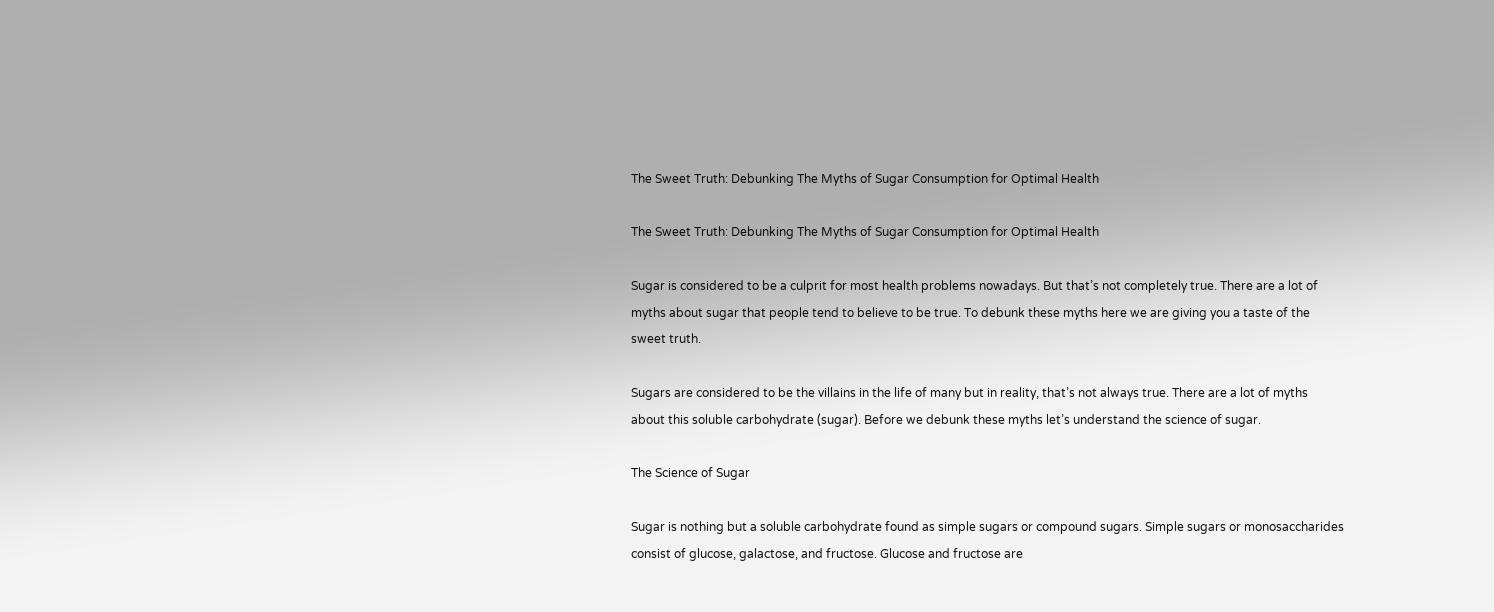The Sweet Truth: Debunking The Myths of Sugar Consumption for Optimal Health

The Sweet Truth: Debunking The Myths of Sugar Consumption for Optimal Health

Sugar is considered to be a culprit for most health problems nowadays. But that’s not completely true. There are a lot of myths about sugar that people tend to believe to be true. To debunk these myths here we are giving you a taste of the sweet truth.

Sugars are considered to be the villains in the life of many but in reality, that’s not always true. There are a lot of myths about this soluble carbohydrate (sugar). Before we debunk these myths let’s understand the science of sugar.

The Science of Sugar

Sugar is nothing but a soluble carbohydrate found as simple sugars or compound sugars. Simple sugars or monosaccharides consist of glucose, galactose, and fructose. Glucose and fructose are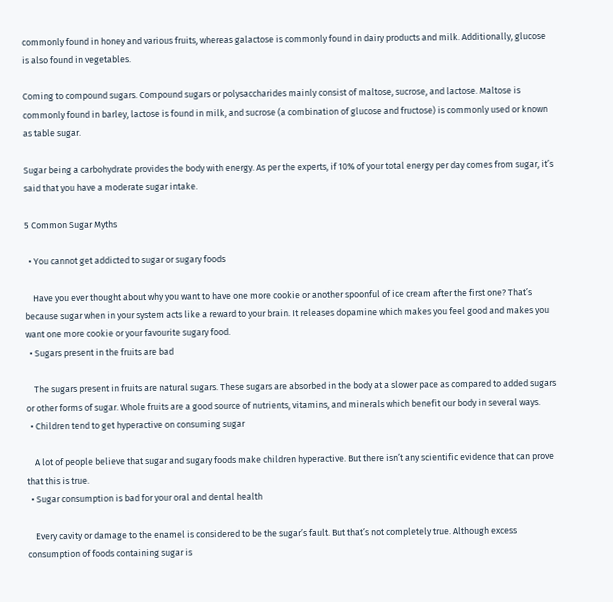commonly found in honey and various fruits, whereas galactose is commonly found in dairy products and milk. Additionally, glucose is also found in vegetables.

Coming to compound sugars. Compound sugars or polysaccharides mainly consist of maltose, sucrose, and lactose. Maltose is commonly found in barley, lactose is found in milk, and sucrose (a combination of glucose and fructose) is commonly used or known as table sugar.

Sugar being a carbohydrate provides the body with energy. As per the experts, if 10% of your total energy per day comes from sugar, it’s said that you have a moderate sugar intake.

5 Common Sugar Myths

  • You cannot get addicted to sugar or sugary foods

    Have you ever thought about why you want to have one more cookie or another spoonful of ice cream after the first one? That’s because sugar when in your system acts like a reward to your brain. It releases dopamine which makes you feel good and makes you want one more cookie or your favourite sugary food.
  • Sugars present in the fruits are bad

    The sugars present in fruits are natural sugars. These sugars are absorbed in the body at a slower pace as compared to added sugars or other forms of sugar. Whole fruits are a good source of nutrients, vitamins, and minerals which benefit our body in several ways.
  • Children tend to get hyperactive on consuming sugar

    A lot of people believe that sugar and sugary foods make children hyperactive. But there isn’t any scientific evidence that can prove that this is true.
  • Sugar consumption is bad for your oral and dental health

    Every cavity or damage to the enamel is considered to be the sugar’s fault. But that’s not completely true. Although excess consumption of foods containing sugar is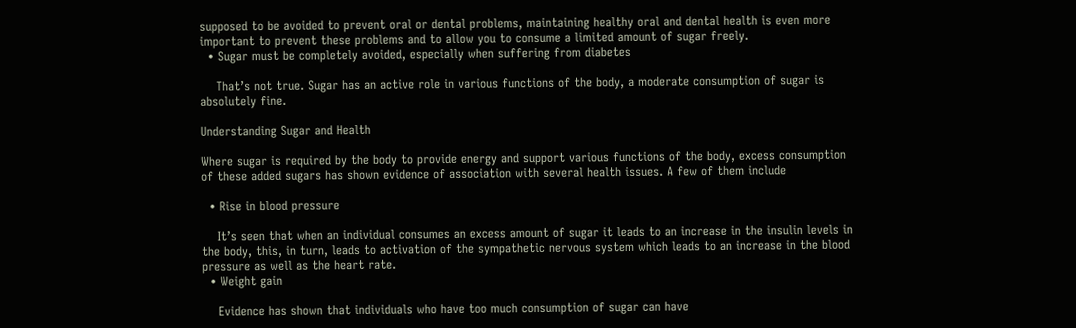supposed to be avoided to prevent oral or dental problems, maintaining healthy oral and dental health is even more important to prevent these problems and to allow you to consume a limited amount of sugar freely.
  • Sugar must be completely avoided, especially when suffering from diabetes

    That’s not true. Sugar has an active role in various functions of the body, a moderate consumption of sugar is absolutely fine.

Understanding Sugar and Health

Where sugar is required by the body to provide energy and support various functions of the body, excess consumption of these added sugars has shown evidence of association with several health issues. A few of them include

  • Rise in blood pressure

    It’s seen that when an individual consumes an excess amount of sugar it leads to an increase in the insulin levels in the body, this, in turn, leads to activation of the sympathetic nervous system which leads to an increase in the blood pressure as well as the heart rate.
  • Weight gain

    Evidence has shown that individuals who have too much consumption of sugar can have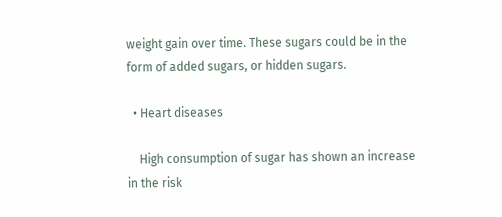weight gain over time. These sugars could be in the form of added sugars, or hidden sugars.

  • Heart diseases

    High consumption of sugar has shown an increase in the risk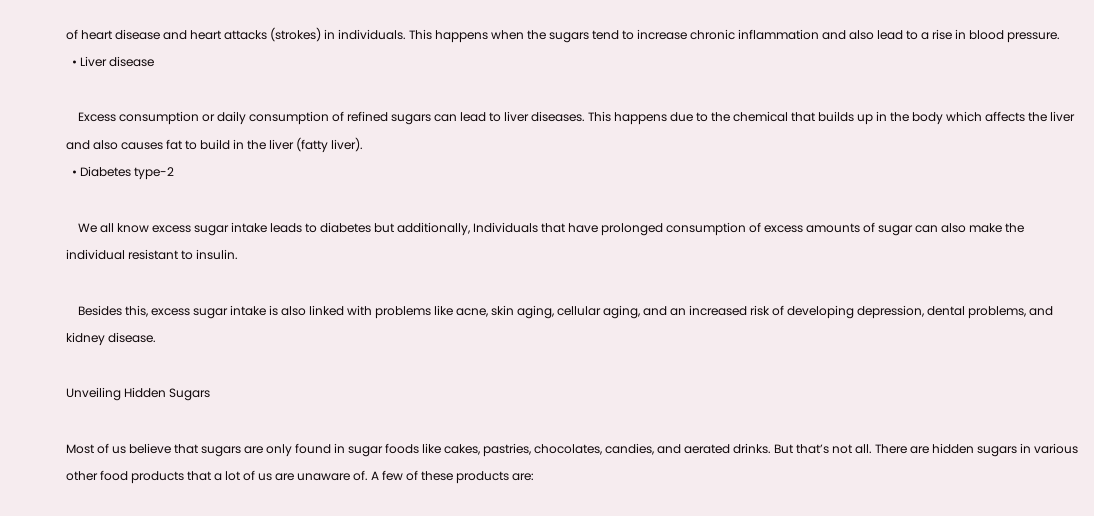of heart disease and heart attacks (strokes) in individuals. This happens when the sugars tend to increase chronic inflammation and also lead to a rise in blood pressure.
  • Liver disease

    Excess consumption or daily consumption of refined sugars can lead to liver diseases. This happens due to the chemical that builds up in the body which affects the liver and also causes fat to build in the liver (fatty liver).
  • Diabetes type-2

    We all know excess sugar intake leads to diabetes but additionally, Individuals that have prolonged consumption of excess amounts of sugar can also make the individual resistant to insulin.

    Besides this, excess sugar intake is also linked with problems like acne, skin aging, cellular aging, and an increased risk of developing depression, dental problems, and kidney disease.

Unveiling Hidden Sugars

Most of us believe that sugars are only found in sugar foods like cakes, pastries, chocolates, candies, and aerated drinks. But that’s not all. There are hidden sugars in various other food products that a lot of us are unaware of. A few of these products are: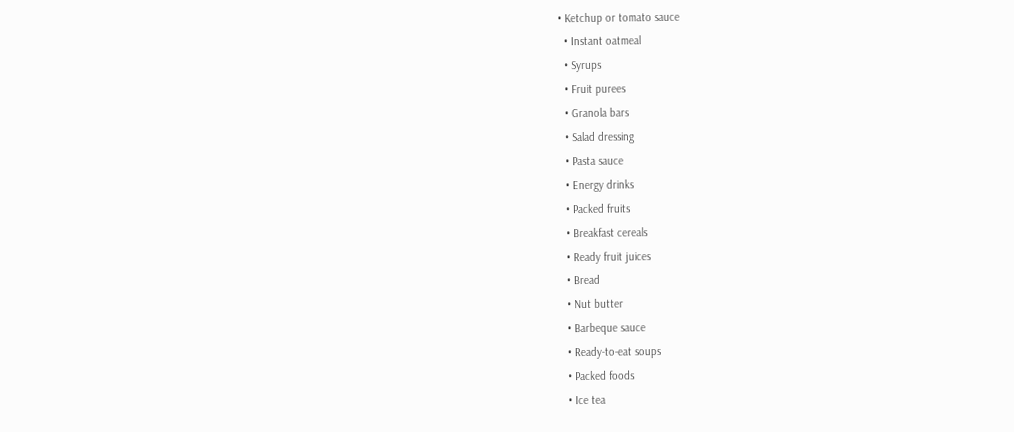• Ketchup or tomato sauce
  • Instant oatmeal
  • Syrups
  • Fruit purees
  • Granola bars
  • Salad dressing
  • Pasta sauce
  • Energy drinks
  • Packed fruits
  • Breakfast cereals
  • Ready fruit juices
  • Bread
  • Nut butter
  • Barbeque sauce
  • Ready-to-eat soups
  • Packed foods
  • Ice tea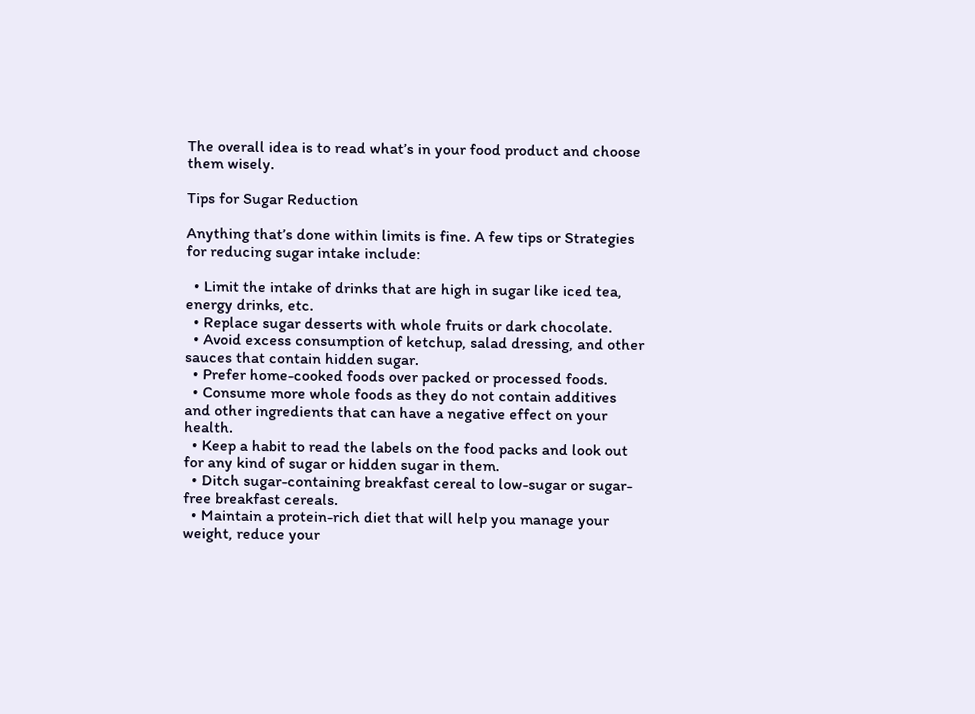The overall idea is to read what’s in your food product and choose them wisely.

Tips for Sugar Reduction

Anything that’s done within limits is fine. A few tips or Strategies for reducing sugar intake include:

  • Limit the intake of drinks that are high in sugar like iced tea, energy drinks, etc.
  • Replace sugar desserts with whole fruits or dark chocolate.
  • Avoid excess consumption of ketchup, salad dressing, and other sauces that contain hidden sugar.
  • Prefer home-cooked foods over packed or processed foods.
  • Consume more whole foods as they do not contain additives and other ingredients that can have a negative effect on your health.
  • Keep a habit to read the labels on the food packs and look out for any kind of sugar or hidden sugar in them.
  • Ditch sugar-containing breakfast cereal to low-sugar or sugar-free breakfast cereals.
  • Maintain a protein-rich diet that will help you manage your weight, reduce your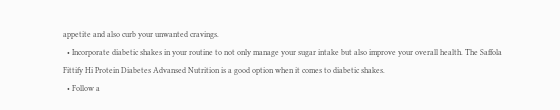appetite and also curb your unwanted cravings.
  • Incorporate diabetic shakes in your routine to not only manage your sugar intake but also improve your overall health. The Saffola Fittify Hi Protein Diabetes Advansed Nutrition is a good option when it comes to diabetic shakes.
  • Follow a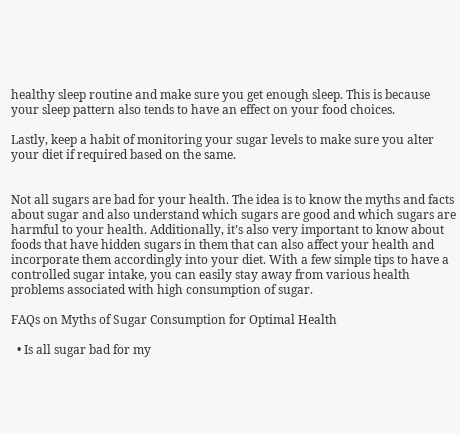healthy sleep routine and make sure you get enough sleep. This is because your sleep pattern also tends to have an effect on your food choices.

Lastly, keep a habit of monitoring your sugar levels to make sure you alter your diet if required based on the same.


Not all sugars are bad for your health. The idea is to know the myths and facts about sugar and also understand which sugars are good and which sugars are harmful to your health. Additionally, it’s also very important to know about foods that have hidden sugars in them that can also affect your health and incorporate them accordingly into your diet. With a few simple tips to have a controlled sugar intake, you can easily stay away from various health problems associated with high consumption of sugar.

FAQs on Myths of Sugar Consumption for Optimal Health

  • Is all sugar bad for my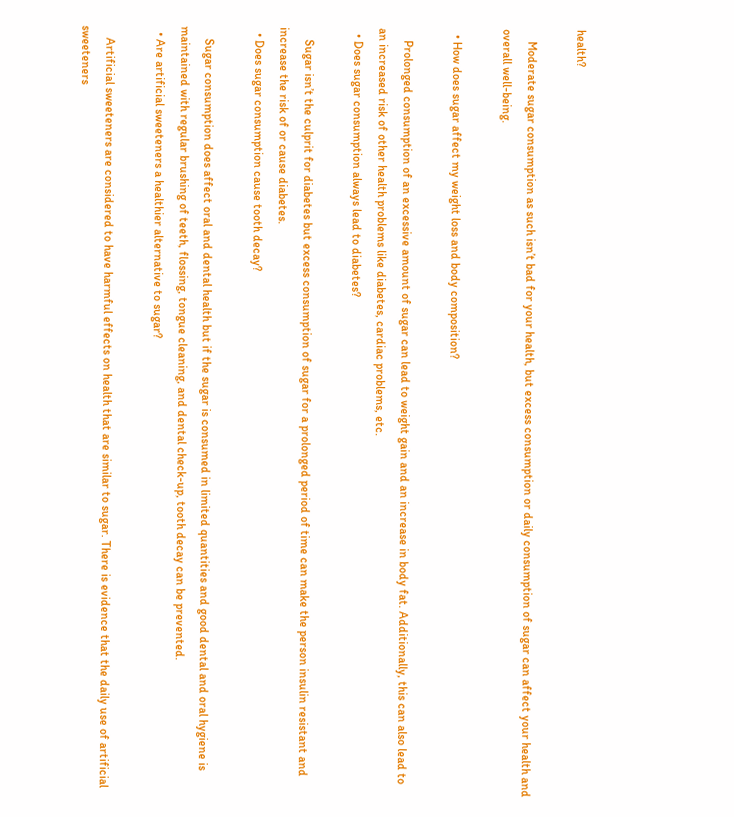health?

    Moderate sugar consumption as such isn’t bad for your health, but excess consumption or daily consumption of sugar can affect your health and overall well-being.

  • How does sugar affect my weight loss and body composition?

    Prolonged consumption of an excessive amount of sugar can lead to weight gain and an increase in body fat. Additionally, this can also lead to an increased risk of other health problems like diabetes, cardiac problems, etc.
  • Does sugar consumption always lead to diabetes?

    Sugar isn’t the culprit for diabetes but excess consumption of sugar for a prolonged period of time can make the person insulin resistant and increase the risk of or cause diabetes.
  • Does sugar consumption cause tooth decay?

    Sugar consumption does affect oral and dental health but if the sugar is consumed in limited quantities and good dental and oral hygiene is maintained with regular brushing of teeth, flossing, tongue cleaning, and dental check-up, tooth decay can be prevented.
  • Are artificial sweeteners a healthier alternative to sugar?

    Artificial sweeteners are considered to have harmful effects on health that are similar to sugar. There is evidence that the daily use of artificial sweeteners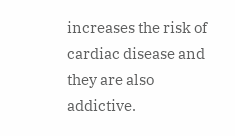increases the risk of cardiac disease and they are also addictive.